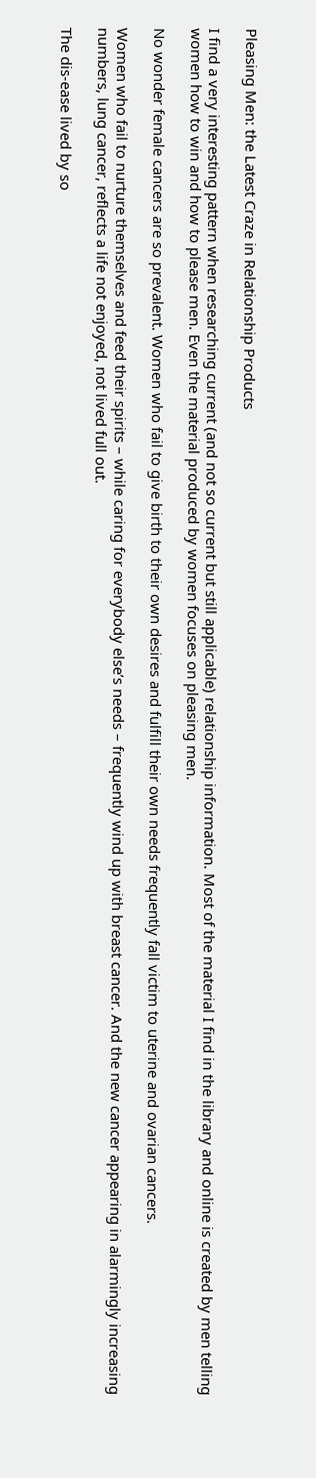Pleasing Men: the Latest Craze in Relationship Products

I find a very interesting pattern when researching current (and not so current but still applicable) relationship information. Most of the material I find in the library and online is created by men telling women how to win and how to please men. Even the material produced by women focuses on pleasing men.

No wonder female cancers are so prevalent. Women who fail to give birth to their own desires and fulfill their own needs frequently fall victim to uterine and ovarian cancers.

Women who fail to nurture themselves and feed their spirits – while caring for everybody else’s needs – frequently wind up with breast cancer. And the new cancer appearing in alarmingly increasing numbers, lung cancer, reflects a life not enjoyed, not lived full out.

The dis-ease lived by so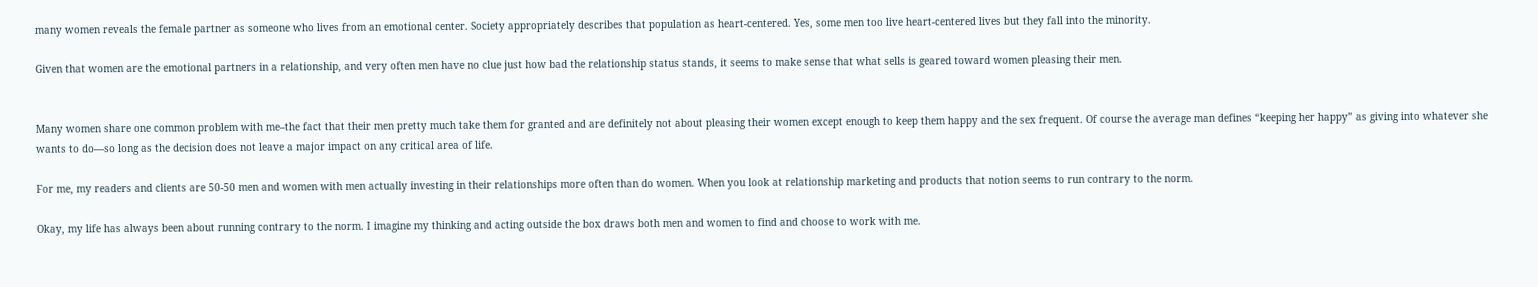many women reveals the female partner as someone who lives from an emotional center. Society appropriately describes that population as heart-centered. Yes, some men too live heart-centered lives but they fall into the minority.

Given that women are the emotional partners in a relationship, and very often men have no clue just how bad the relationship status stands, it seems to make sense that what sells is geared toward women pleasing their men.


Many women share one common problem with me–the fact that their men pretty much take them for granted and are definitely not about pleasing their women except enough to keep them happy and the sex frequent. Of course the average man defines “keeping her happy” as giving into whatever she wants to do—so long as the decision does not leave a major impact on any critical area of life.

For me, my readers and clients are 50-50 men and women with men actually investing in their relationships more often than do women. When you look at relationship marketing and products that notion seems to run contrary to the norm.

Okay, my life has always been about running contrary to the norm. I imagine my thinking and acting outside the box draws both men and women to find and choose to work with me.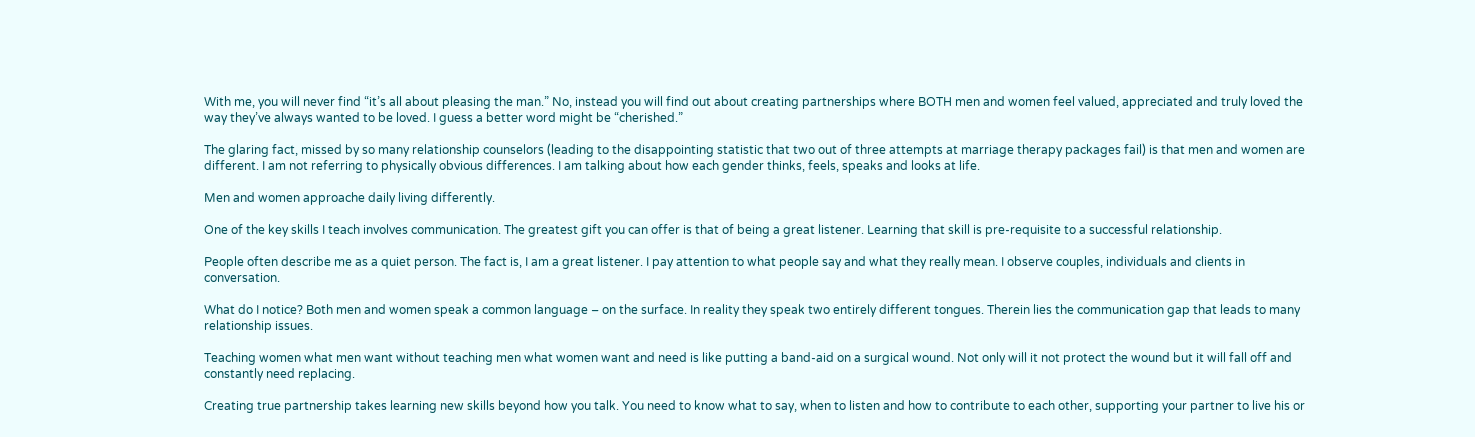With me, you will never find “it’s all about pleasing the man.” No, instead you will find out about creating partnerships where BOTH men and women feel valued, appreciated and truly loved the way they’ve always wanted to be loved. I guess a better word might be “cherished.”

The glaring fact, missed by so many relationship counselors (leading to the disappointing statistic that two out of three attempts at marriage therapy packages fail) is that men and women are different. I am not referring to physically obvious differences. I am talking about how each gender thinks, feels, speaks and looks at life.

Men and women approache daily living differently.

One of the key skills I teach involves communication. The greatest gift you can offer is that of being a great listener. Learning that skill is pre-requisite to a successful relationship.

People often describe me as a quiet person. The fact is, I am a great listener. I pay attention to what people say and what they really mean. I observe couples, individuals and clients in conversation.

What do I notice? Both men and women speak a common language – on the surface. In reality they speak two entirely different tongues. Therein lies the communication gap that leads to many relationship issues.

Teaching women what men want without teaching men what women want and need is like putting a band-aid on a surgical wound. Not only will it not protect the wound but it will fall off and constantly need replacing.

Creating true partnership takes learning new skills beyond how you talk. You need to know what to say, when to listen and how to contribute to each other, supporting your partner to live his or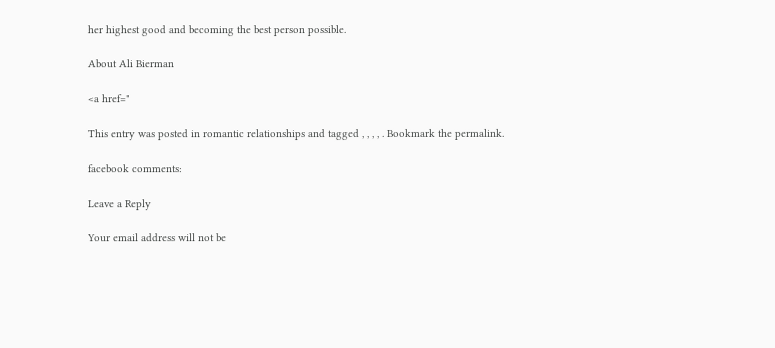her highest good and becoming the best person possible.

About Ali Bierman

<a href="

This entry was posted in romantic relationships and tagged , , , , . Bookmark the permalink.

facebook comments:

Leave a Reply

Your email address will not be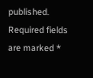published. Required fields are marked *